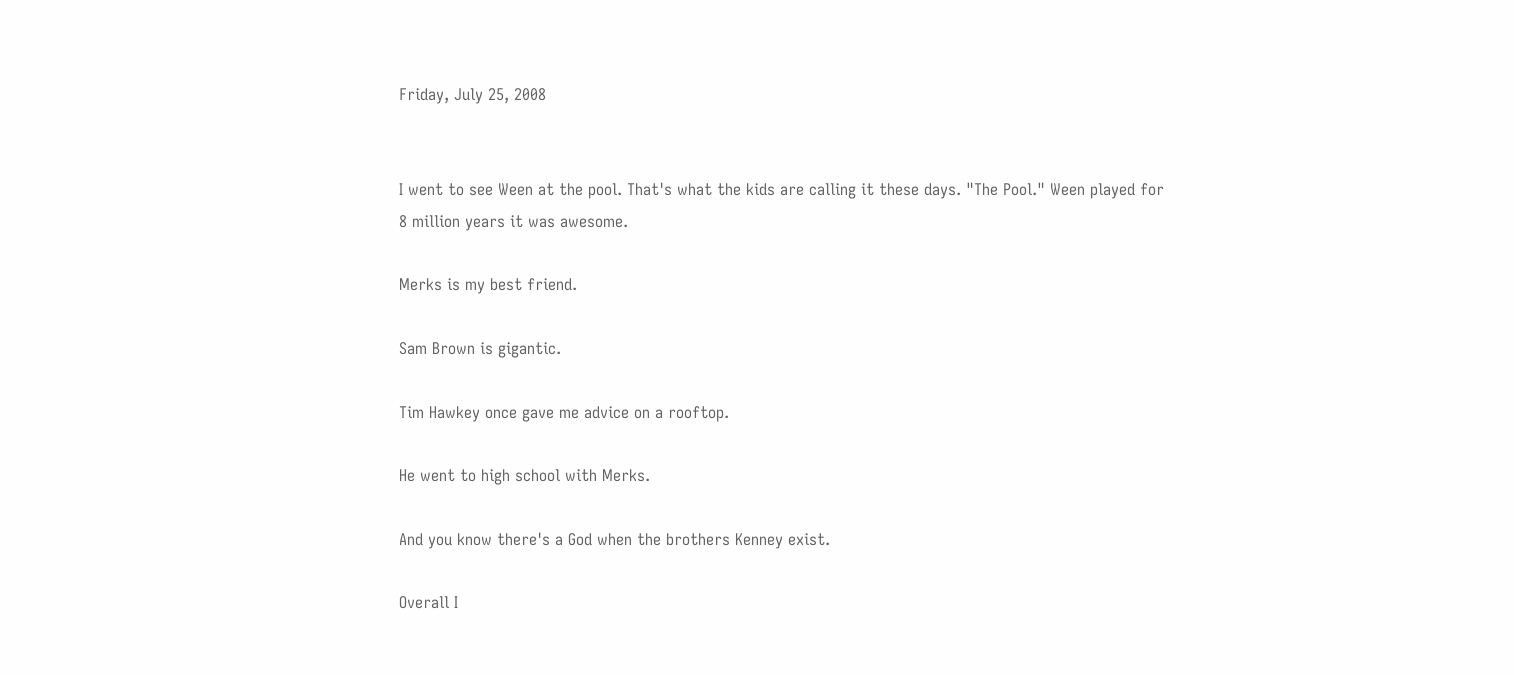Friday, July 25, 2008


I went to see Ween at the pool. That's what the kids are calling it these days. "The Pool." Ween played for 8 million years it was awesome.

Merks is my best friend.

Sam Brown is gigantic.

Tim Hawkey once gave me advice on a rooftop.

He went to high school with Merks.

And you know there's a God when the brothers Kenney exist.

Overall I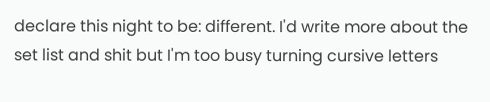declare this night to be: different. I'd write more about the set list and shit but I'm too busy turning cursive letters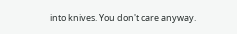into knives. You don't care anyway.